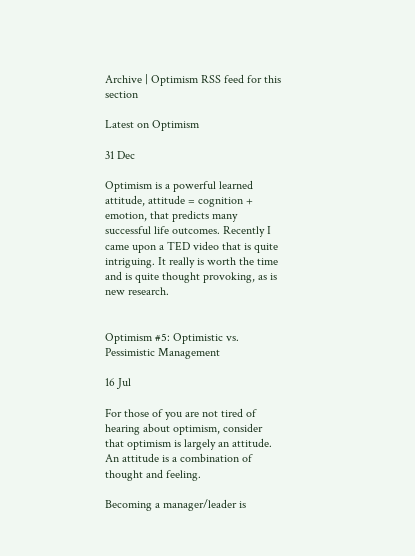Archive | Optimism RSS feed for this section

Latest on Optimism

31 Dec

Optimism is a powerful learned attitude, attitude = cognition + emotion, that predicts many successful life outcomes. Recently I came upon a TED video that is quite intriguing. It really is worth the time and is quite thought provoking, as is new research.


Optimism #5: Optimistic vs. Pessimistic Management

16 Jul

For those of you are not tired of hearing about optimism, consider that optimism is largely an attitude. An attitude is a combination of thought and feeling.

Becoming a manager/leader is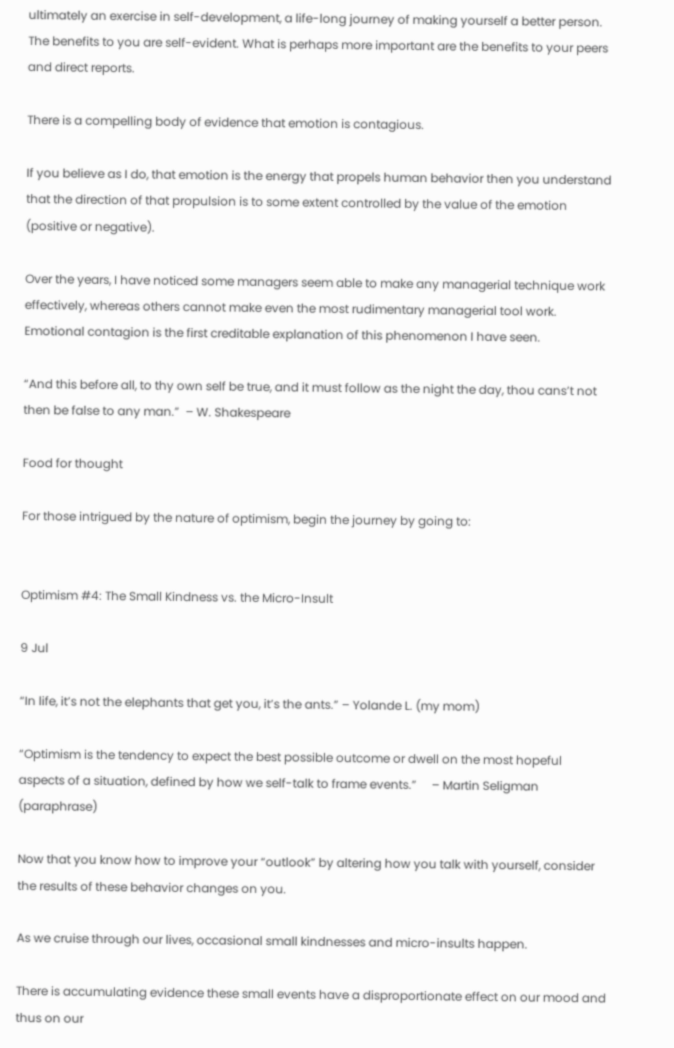ultimately an exercise in self-development, a life-long journey of making yourself a better person. The benefits to you are self-evident. What is perhaps more important are the benefits to your peers and direct reports.

There is a compelling body of evidence that emotion is contagious.

If you believe as I do, that emotion is the energy that propels human behavior then you understand that the direction of that propulsion is to some extent controlled by the value of the emotion (positive or negative).

Over the years, I have noticed some managers seem able to make any managerial technique work effectively, whereas others cannot make even the most rudimentary managerial tool work.  Emotional contagion is the first creditable explanation of this phenomenon I have seen.

“And this before all, to thy own self be true, and it must follow as the night the day, thou cans’t not then be false to any man.”  – W. Shakespeare

Food for thought

For those intrigued by the nature of optimism, begin the journey by going to:


Optimism #4: The Small Kindness vs. the Micro-Insult

9 Jul

“In life, it’s not the elephants that get you, it’s the ants.” – Yolande L. (my mom)

“Optimism is the tendency to expect the best possible outcome or dwell on the most hopeful aspects of a situation, defined by how we self-talk to frame events.”     – Martin Seligman (paraphrase)

Now that you know how to improve your “outlook” by altering how you talk with yourself, consider the results of these behavior changes on you.

As we cruise through our lives, occasional small kindnesses and micro-insults happen.

There is accumulating evidence these small events have a disproportionate effect on our mood and thus on our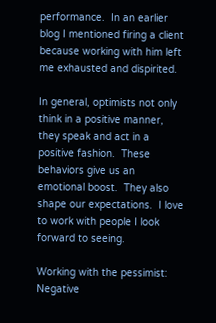performance.  In an earlier blog I mentioned firing a client because working with him left me exhausted and dispirited.

In general, optimists not only think in a positive manner, they speak and act in a positive fashion.  These behaviors give us an emotional boost.  They also shape our expectations.  I love to work with people I look forward to seeing.

Working with the pessimist: Negative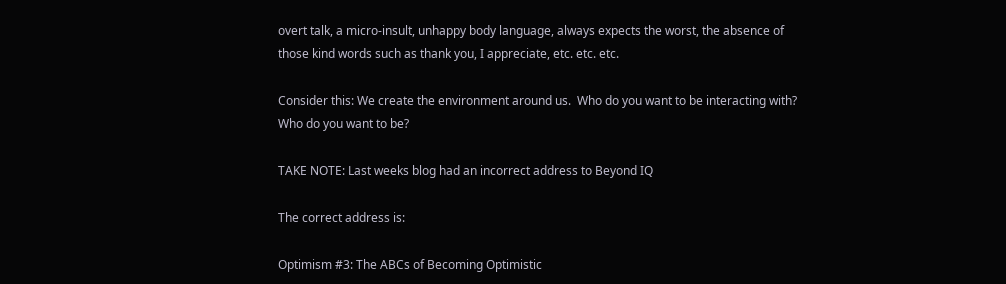overt talk, a micro-insult, unhappy body language, always expects the worst, the absence of those kind words such as thank you, I appreciate, etc. etc. etc.

Consider this: We create the environment around us.  Who do you want to be interacting with?  Who do you want to be?

TAKE NOTE: Last weeks blog had an incorrect address to Beyond IQ

The correct address is:

Optimism #3: The ABCs of Becoming Optimistic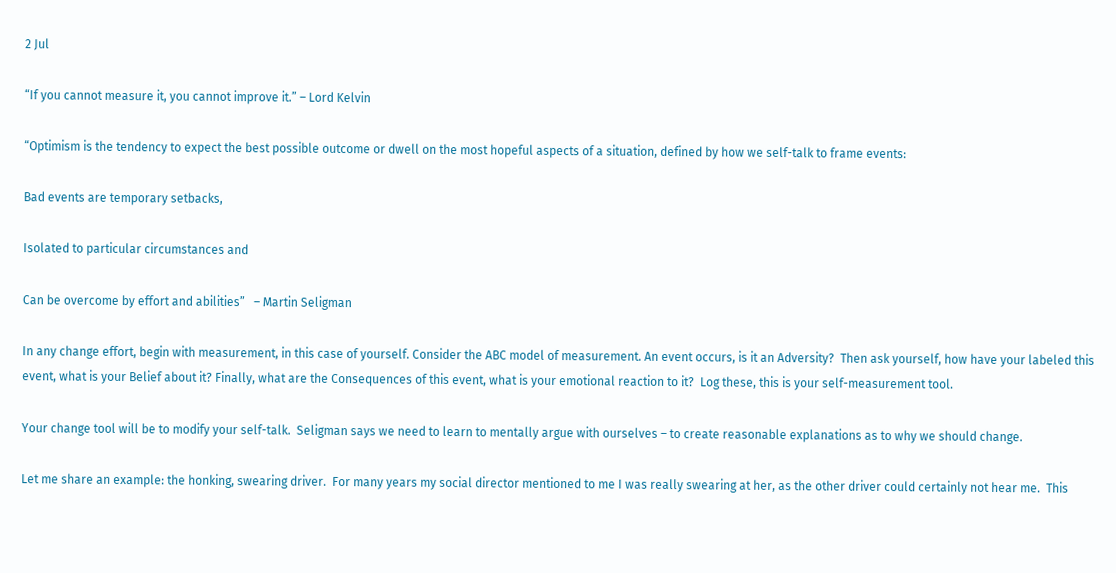2 Jul

“If you cannot measure it, you cannot improve it.” – Lord Kelvin

“Optimism is the tendency to expect the best possible outcome or dwell on the most hopeful aspects of a situation, defined by how we self-talk to frame events:

Bad events are temporary setbacks,

Isolated to particular circumstances and

Can be overcome by effort and abilities”   – Martin Seligman

In any change effort, begin with measurement, in this case of yourself. Consider the ABC model of measurement. An event occurs, is it an Adversity?  Then ask yourself, how have your labeled this event, what is your Belief about it? Finally, what are the Consequences of this event, what is your emotional reaction to it?  Log these, this is your self-measurement tool.

Your change tool will be to modify your self-talk.  Seligman says we need to learn to mentally argue with ourselves – to create reasonable explanations as to why we should change.

Let me share an example: the honking, swearing driver.  For many years my social director mentioned to me I was really swearing at her, as the other driver could certainly not hear me.  This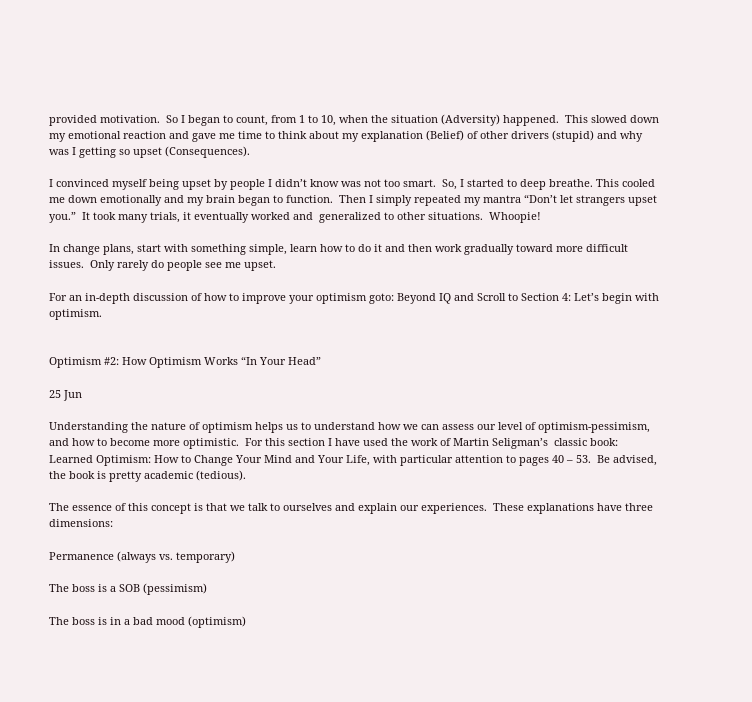provided motivation.  So I began to count, from 1 to 10, when the situation (Adversity) happened.  This slowed down my emotional reaction and gave me time to think about my explanation (Belief) of other drivers (stupid) and why was I getting so upset (Consequences).

I convinced myself being upset by people I didn’t know was not too smart.  So, I started to deep breathe. This cooled me down emotionally and my brain began to function.  Then I simply repeated my mantra “Don’t let strangers upset you.”  It took many trials, it eventually worked and  generalized to other situations.  Whoopie!

In change plans, start with something simple, learn how to do it and then work gradually toward more difficult issues.  Only rarely do people see me upset.

For an in-depth discussion of how to improve your optimism goto: Beyond IQ and Scroll to Section 4: Let’s begin with optimism.


Optimism #2: How Optimism Works “In Your Head”

25 Jun

Understanding the nature of optimism helps us to understand how we can assess our level of optimism-pessimism, and how to become more optimistic.  For this section I have used the work of Martin Seligman’s  classic book: Learned Optimism: How to Change Your Mind and Your Life, with particular attention to pages 40 – 53.  Be advised, the book is pretty academic (tedious).

The essence of this concept is that we talk to ourselves and explain our experiences.  These explanations have three dimensions:

Permanence (always vs. temporary)

The boss is a SOB (pessimism)

The boss is in a bad mood (optimism)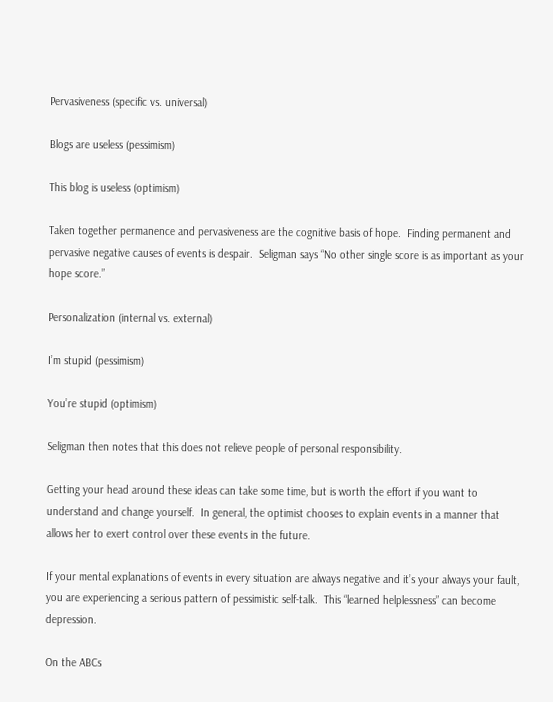Pervasiveness (specific vs. universal)

Blogs are useless (pessimism)

This blog is useless (optimism)

Taken together permanence and pervasiveness are the cognitive basis of hope.  Finding permanent and pervasive negative causes of events is despair.  Seligman says “No other single score is as important as your hope score.”

Personalization (internal vs. external)

I’m stupid (pessimism)

You’re stupid (optimism)

Seligman then notes that this does not relieve people of personal responsibility.

Getting your head around these ideas can take some time, but is worth the effort if you want to understand and change yourself.  In general, the optimist chooses to explain events in a manner that allows her to exert control over these events in the future.

If your mental explanations of events in every situation are always negative and it’s your always your fault, you are experiencing a serious pattern of pessimistic self-talk.  This “learned helplessness” can become depression.

On the ABCs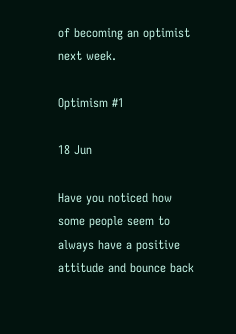of becoming an optimist next week.

Optimism #1

18 Jun

Have you noticed how some people seem to always have a positive attitude and bounce back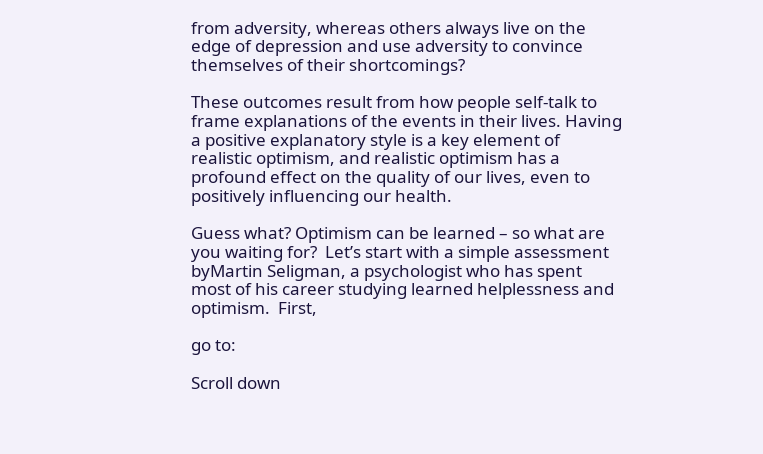from adversity, whereas others always live on the edge of depression and use adversity to convince themselves of their shortcomings?

These outcomes result from how people self-talk to frame explanations of the events in their lives. Having a positive explanatory style is a key element of realistic optimism, and realistic optimism has a profound effect on the quality of our lives, even to positively influencing our health.

Guess what? Optimism can be learned – so what are you waiting for?  Let’s start with a simple assessment byMartin Seligman, a psychologist who has spent most of his career studying learned helplessness and optimism.  First,

go to:

Scroll down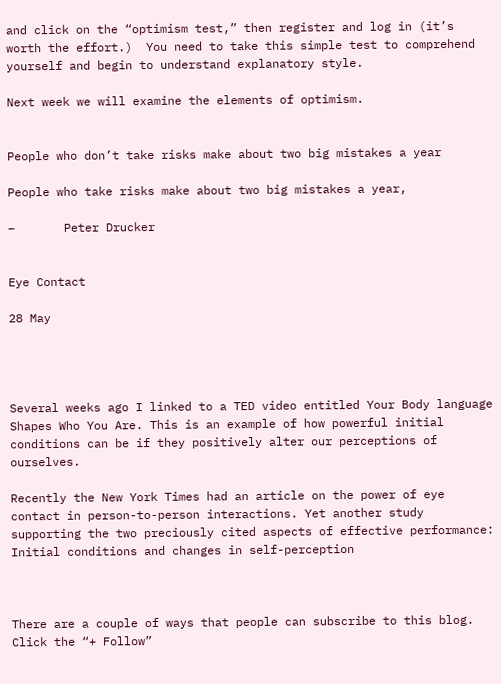and click on the “optimism test,” then register and log in (it’s worth the effort.)  You need to take this simple test to comprehend yourself and begin to understand explanatory style.

Next week we will examine the elements of optimism.


People who don’t take risks make about two big mistakes a year

People who take risks make about two big mistakes a year,

–       Peter Drucker


Eye Contact

28 May




Several weeks ago I linked to a TED video entitled Your Body language Shapes Who You Are. This is an example of how powerful initial conditions can be if they positively alter our perceptions of ourselves.

Recently the New York Times had an article on the power of eye contact in person-to-person interactions. Yet another study supporting the two preciously cited aspects of effective performance: Initial conditions and changes in self-perception



There are a couple of ways that people can subscribe to this blog. Click the “+ Follow”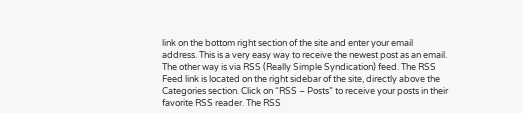link on the bottom right section of the site and enter your email address. This is a very easy way to receive the newest post as an email. The other way is via RSS (Really Simple Syndication) feed. The RSS Feed link is located on the right sidebar of the site, directly above the Categories section. Click on “RSS – Posts” to receive your posts in their favorite RSS reader. The RSS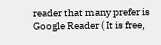reader that many prefer is Google Reader ( It is free,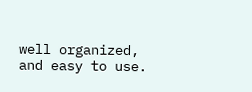well organized, and easy to use.